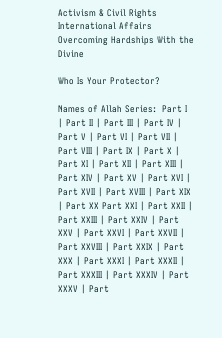Activism & Civil Rights International Affairs Overcoming Hardships With the Divine

Who Is Your Protector?

Names of Allah Series:  Part I | Part II | Part III | Part IV | Part V | Part VI | Part VII | Part VIII | Part IX | Part X | Part XI | Part XII | Part XIII | Part XIV | Part XV | Part XVI | Part XVII | Part XVIII | Part XIX | Part XX Part XXI | Part XXII | Part XXIII | Part XXIV | Part XXV | Part XXVI | Part XXVII | Part XXVIII | Part XXIX | Part XXX | Part XXXI | Part XXXII | Part XXXIII | Part XXXIV | Part XXXV | Part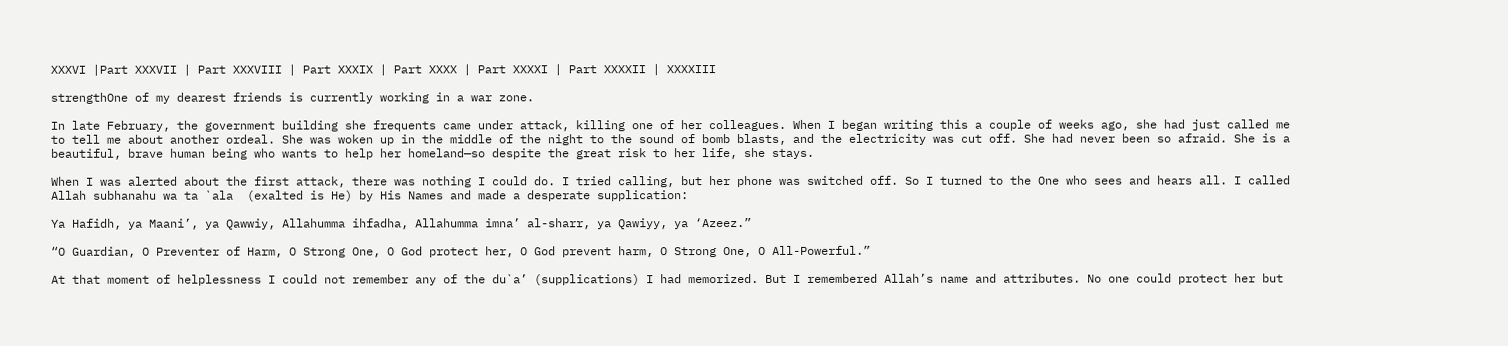XXXVI |Part XXXVII | Part XXXVIII | Part XXXIX | Part XXXX | Part XXXXI | Part XXXXII | XXXXIII

strengthOne of my dearest friends is currently working in a war zone.

In late February, the government building she frequents came under attack, killing one of her colleagues. When I began writing this a couple of weeks ago, she had just called me to tell me about another ordeal. She was woken up in the middle of the night to the sound of bomb blasts, and the electricity was cut off. She had never been so afraid. She is a beautiful, brave human being who wants to help her homeland—so despite the great risk to her life, she stays.

When I was alerted about the first attack, there was nothing I could do. I tried calling, but her phone was switched off. So I turned to the One who sees and hears all. I called Allah subhanahu wa ta `ala  (exalted is He) by His Names and made a desperate supplication:

Ya Hafidh, ya Maani’, ya Qawwiy, Allahumma ihfadha, Allahumma imna’ al-sharr, ya Qawiyy, ya ‘Azeez.”

“O Guardian, O Preventer of Harm, O Strong One, O God protect her, O God prevent harm, O Strong One, O All-Powerful.”

At that moment of helplessness I could not remember any of the du`a’ (supplications) I had memorized. But I remembered Allah’s name and attributes. No one could protect her but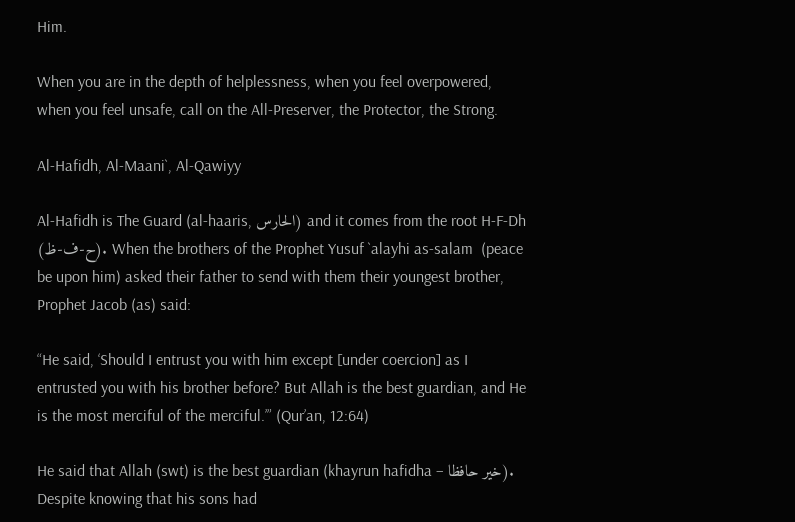Him.

When you are in the depth of helplessness, when you feel overpowered, when you feel unsafe, call on the All-Preserver, the Protector, the Strong.

Al-Hafidh, Al-Maani`, Al-Qawiyy

Al-Hafidh is The Guard (al-haaris, الحارس) and it comes from the root H-F-Dh (ح-ف-ظ). When the brothers of the Prophet Yusuf `alayhi as-salam  (peace be upon him) asked their father to send with them their youngest brother, Prophet Jacob (as) said:

“He said, ‘Should I entrust you with him except [under coercion] as I entrusted you with his brother before? But Allah is the best guardian, and He is the most merciful of the merciful.’” (Qur’an, 12:64)

He said that Allah (swt) is the best guardian (khayrun hafidha – خير حافظا). Despite knowing that his sons had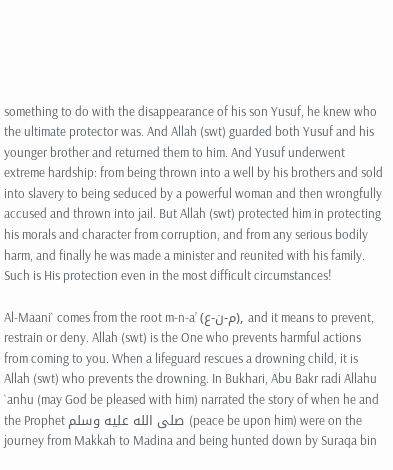something to do with the disappearance of his son Yusuf, he knew who the ultimate protector was. And Allah (swt) guarded both Yusuf and his younger brother and returned them to him. And Yusuf underwent extreme hardship: from being thrown into a well by his brothers and sold into slavery to being seduced by a powerful woman and then wrongfully accused and thrown into jail. But Allah (swt) protected him in protecting his morals and character from corruption, and from any serious bodily harm, and finally he was made a minister and reunited with his family. Such is His protection even in the most difficult circumstances!

Al-Maani` comes from the root m-n-a’ (م-ن-ع), and it means to prevent, restrain or deny. Allah (swt) is the One who prevents harmful actions from coming to you. When a lifeguard rescues a drowning child, it is Allah (swt) who prevents the drowning. In Bukhari, Abu Bakr radi Allahu `anhu (may God be pleased with him) narrated the story of when he and the Prophet صلى الله عليه وسلم (peace be upon him) were on the journey from Makkah to Madina and being hunted down by Suraqa bin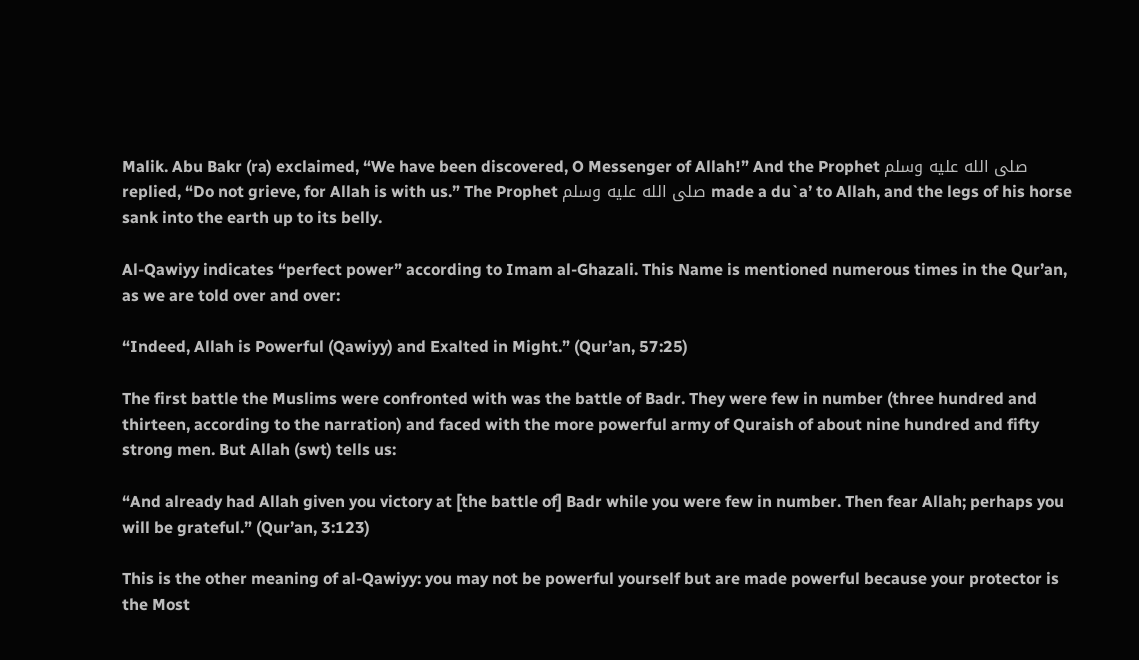Malik. Abu Bakr (ra) exclaimed, “We have been discovered, O Messenger of Allah!” And the Prophet صلى الله عليه وسلم replied, “Do not grieve, for Allah is with us.” The Prophet صلى الله عليه وسلم made a du`a’ to Allah, and the legs of his horse sank into the earth up to its belly.

Al-Qawiyy indicates “perfect power” according to Imam al-Ghazali. This Name is mentioned numerous times in the Qur’an, as we are told over and over:

“Indeed, Allah is Powerful (Qawiyy) and Exalted in Might.” (Qur’an, 57:25)

The first battle the Muslims were confronted with was the battle of Badr. They were few in number (three hundred and thirteen, according to the narration) and faced with the more powerful army of Quraish of about nine hundred and fifty strong men. But Allah (swt) tells us:

“And already had Allah given you victory at [the battle of] Badr while you were few in number. Then fear Allah; perhaps you will be grateful.” (Qur’an, 3:123)

This is the other meaning of al-Qawiyy: you may not be powerful yourself but are made powerful because your protector is the Most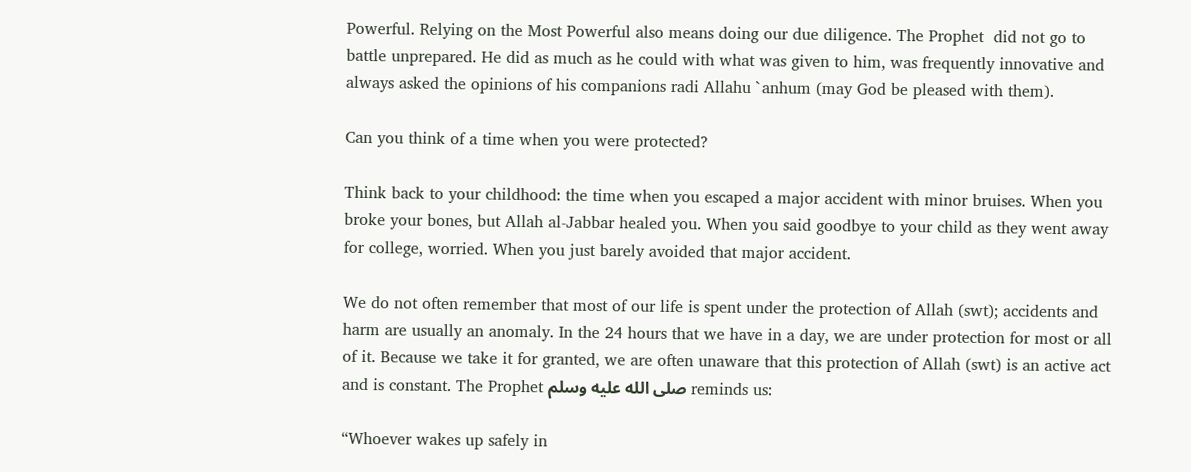Powerful. Relying on the Most Powerful also means doing our due diligence. The Prophet  did not go to battle unprepared. He did as much as he could with what was given to him, was frequently innovative and always asked the opinions of his companions radi Allahu `anhum (may God be pleased with them).

Can you think of a time when you were protected?

Think back to your childhood: the time when you escaped a major accident with minor bruises. When you broke your bones, but Allah al-Jabbar healed you. When you said goodbye to your child as they went away for college, worried. When you just barely avoided that major accident.

We do not often remember that most of our life is spent under the protection of Allah (swt); accidents and harm are usually an anomaly. In the 24 hours that we have in a day, we are under protection for most or all of it. Because we take it for granted, we are often unaware that this protection of Allah (swt) is an active act and is constant. The Prophet صلى الله عليه وسلم reminds us:

“Whoever wakes up safely in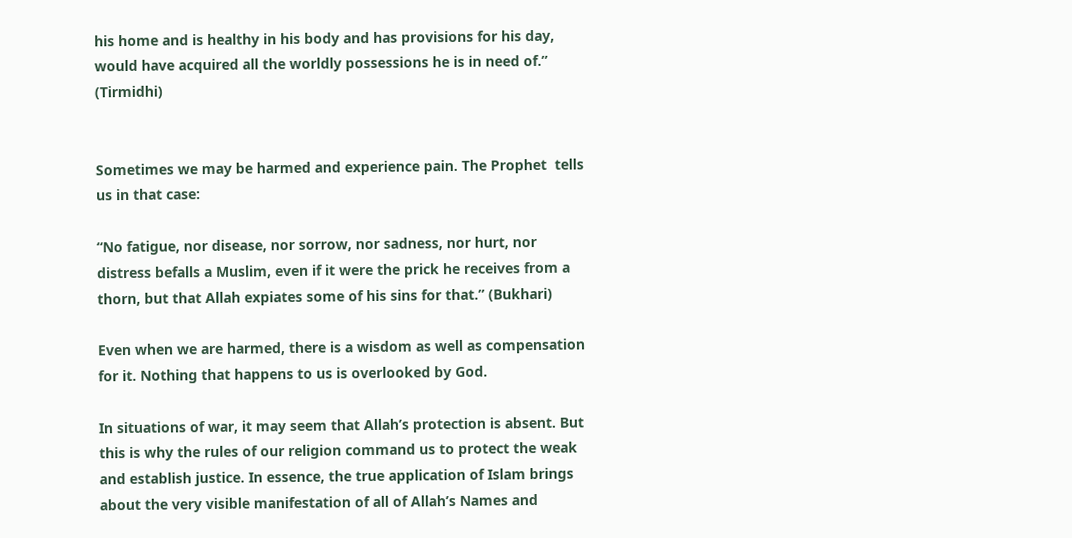his home and is healthy in his body and has provisions for his day, would have acquired all the worldly possessions he is in need of.” (Tirmidhi)


Sometimes we may be harmed and experience pain. The Prophet  tells us in that case:

“No fatigue, nor disease, nor sorrow, nor sadness, nor hurt, nor distress befalls a Muslim, even if it were the prick he receives from a thorn, but that Allah expiates some of his sins for that.” (Bukhari)

Even when we are harmed, there is a wisdom as well as compensation for it. Nothing that happens to us is overlooked by God.

In situations of war, it may seem that Allah’s protection is absent. But this is why the rules of our religion command us to protect the weak and establish justice. In essence, the true application of Islam brings about the very visible manifestation of all of Allah’s Names and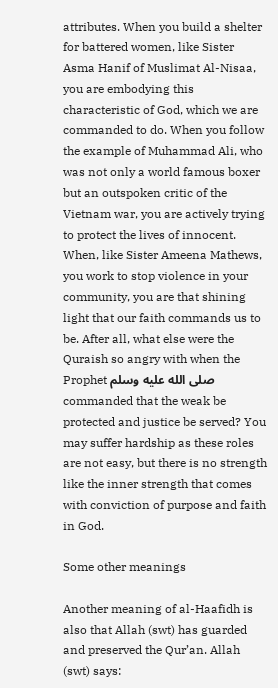attributes. When you build a shelter for battered women, like Sister Asma Hanif of Muslimat Al-Nisaa, you are embodying this characteristic of God, which we are commanded to do. When you follow the example of Muhammad Ali, who was not only a world famous boxer but an outspoken critic of the Vietnam war, you are actively trying to protect the lives of innocent. When, like Sister Ameena Mathews, you work to stop violence in your community, you are that shining light that our faith commands us to be. After all, what else were the Quraish so angry with when the Prophet صلى الله عليه وسلم commanded that the weak be protected and justice be served? You may suffer hardship as these roles are not easy, but there is no strength like the inner strength that comes with conviction of purpose and faith in God.

Some other meanings

Another meaning of al-Haafidh is also that Allah (swt) has guarded and preserved the Qur’an. Allah (swt) says: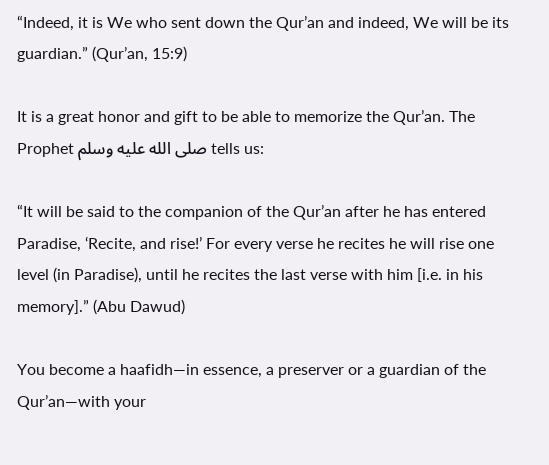“Indeed, it is We who sent down the Qur’an and indeed, We will be its guardian.” (Qur’an, 15:9)

It is a great honor and gift to be able to memorize the Qur’an. The Prophet صلى الله عليه وسلم tells us:

“It will be said to the companion of the Qur’an after he has entered Paradise, ‘Recite, and rise!’ For every verse he recites he will rise one level (in Paradise), until he recites the last verse with him [i.e. in his memory].” (Abu Dawud)

You become a haafidh—in essence, a preserver or a guardian of the Qur’an—with your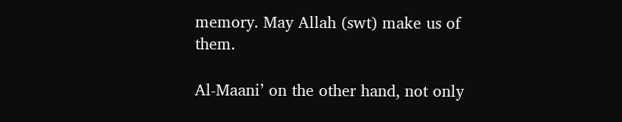memory. May Allah (swt) make us of them.

Al-Maani’ on the other hand, not only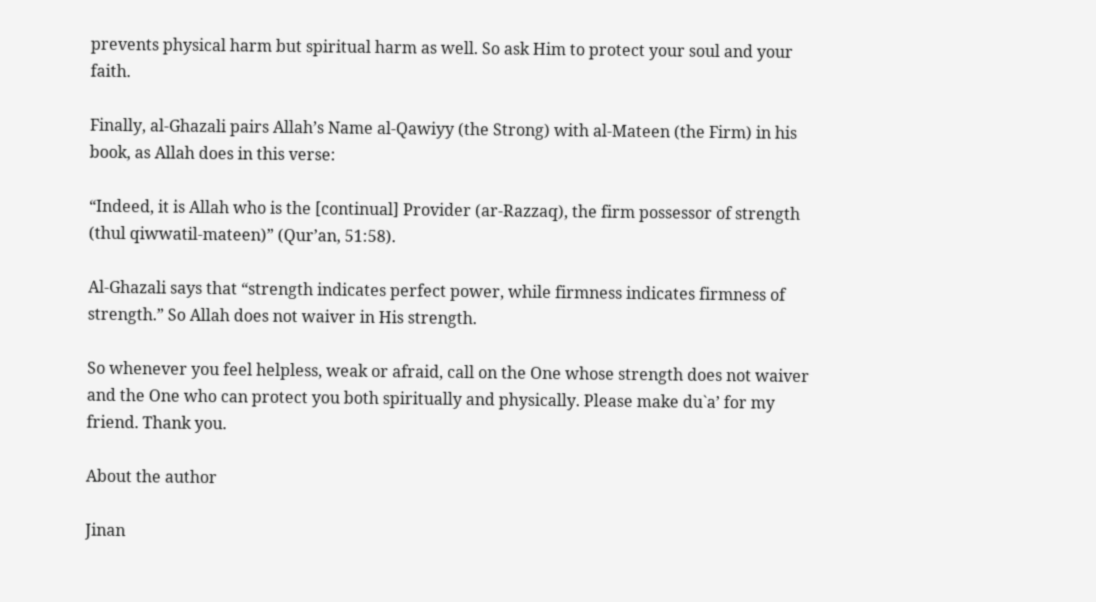prevents physical harm but spiritual harm as well. So ask Him to protect your soul and your faith.

Finally, al-Ghazali pairs Allah’s Name al-Qawiyy (the Strong) with al-Mateen (the Firm) in his book, as Allah does in this verse:

“Indeed, it is Allah who is the [continual] Provider (ar-Razzaq), the firm possessor of strength (thul qiwwatil-mateen)” (Qur’an, 51:58).

Al-Ghazali says that “strength indicates perfect power, while firmness indicates firmness of strength.” So Allah does not waiver in His strength.

So whenever you feel helpless, weak or afraid, call on the One whose strength does not waiver and the One who can protect you both spiritually and physically. Please make du`a’ for my friend. Thank you.

About the author

Jinan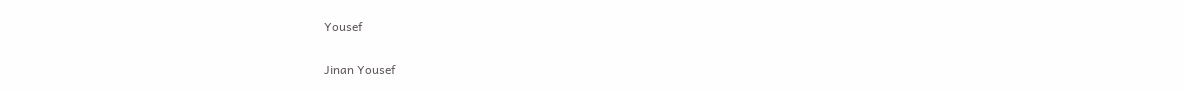Yousef

Jinan Yousef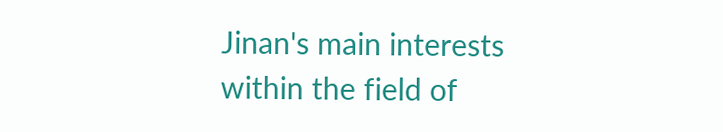Jinan's main interests within the field of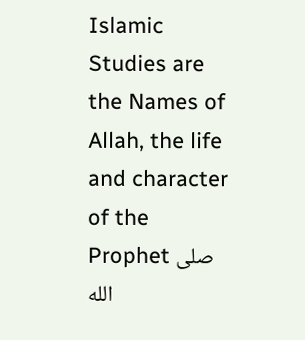Islamic Studies are the Names of Allah, the life and character of the Prophet صلى الله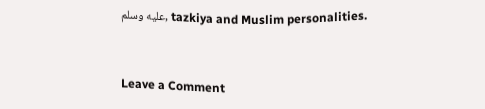عليه وسلم, tazkiya and Muslim personalities.


Leave a Comment